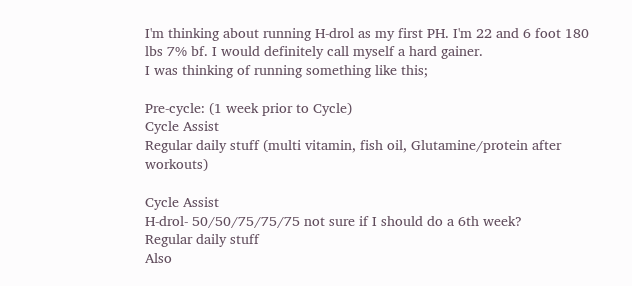I'm thinking about running H-drol as my first PH. I'm 22 and 6 foot 180 lbs 7% bf. I would definitely call myself a hard gainer.
I was thinking of running something like this;

Pre-cycle: (1 week prior to Cycle)
Cycle Assist
Regular daily stuff (multi vitamin, fish oil, Glutamine/protein after workouts)

Cycle Assist
H-drol- 50/50/75/75/75 not sure if I should do a 6th week?
Regular daily stuff
Also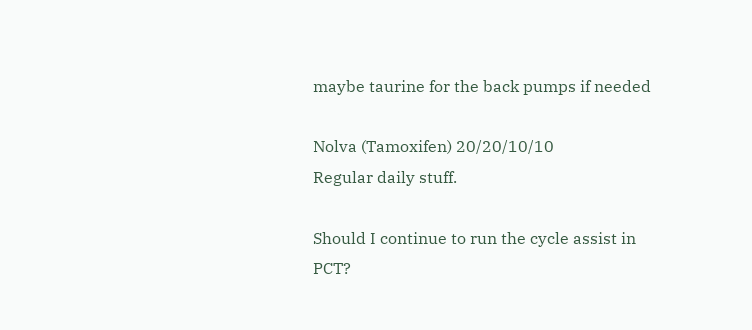maybe taurine for the back pumps if needed

Nolva (Tamoxifen) 20/20/10/10
Regular daily stuff.

Should I continue to run the cycle assist in PCT?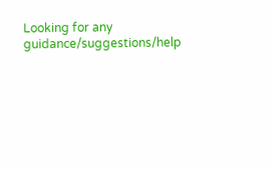Looking for any guidance/suggestions/help